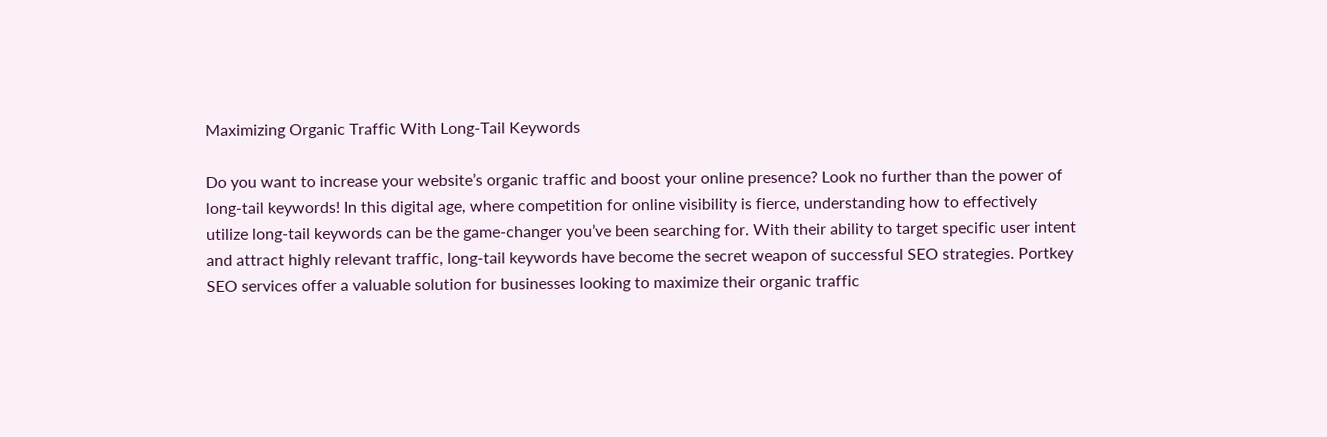Maximizing Organic Traffic With Long-Tail Keywords

Do you want to increase your website’s organic traffic and boost your online presence? Look no further than the power of long-tail keywords! In this digital age, where competition for online visibility is fierce, understanding how to effectively utilize long-tail keywords can be the game-changer you’ve been searching for. With their ability to target specific user intent and attract highly relevant traffic, long-tail keywords have become the secret weapon of successful SEO strategies. Portkey SEO services offer a valuable solution for businesses looking to maximize their organic traffic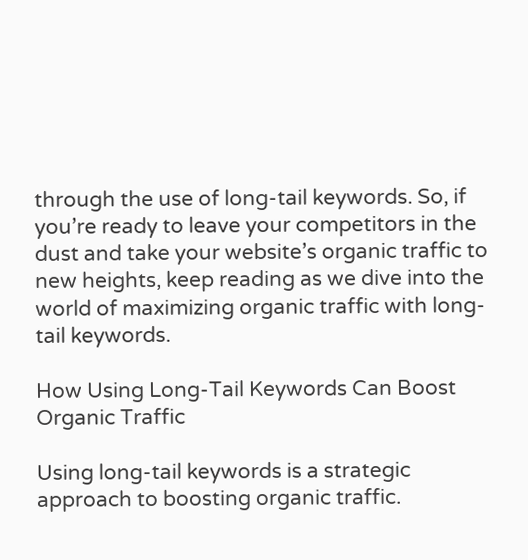through the use of long-tail keywords. So, if you’re ready to leave your competitors in the dust and take your website’s organic traffic to new heights, keep reading as we dive into the world of maximizing organic traffic with long-tail keywords.

How Using Long-Tail Keywords Can Boost Organic Traffic

Using long-tail keywords is a strategic approach to boosting organic traffic.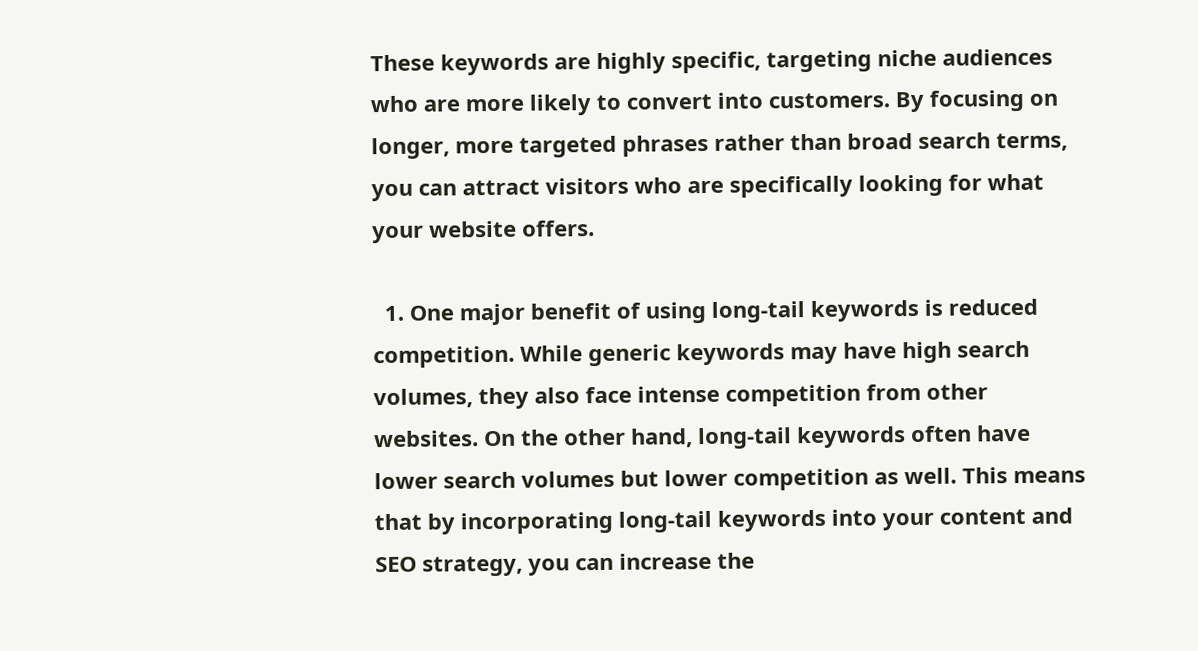These keywords are highly specific, targeting niche audiences who are more likely to convert into customers. By focusing on longer, more targeted phrases rather than broad search terms, you can attract visitors who are specifically looking for what your website offers.

  1. One major benefit of using long-tail keywords is reduced competition. While generic keywords may have high search volumes, they also face intense competition from other websites. On the other hand, long-tail keywords often have lower search volumes but lower competition as well. This means that by incorporating long-tail keywords into your content and SEO strategy, you can increase the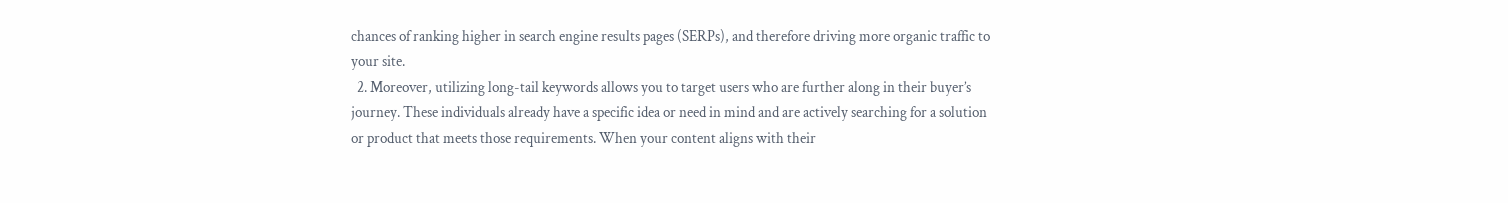chances of ranking higher in search engine results pages (SERPs), and therefore driving more organic traffic to your site.
  2. Moreover, utilizing long-tail keywords allows you to target users who are further along in their buyer’s journey. These individuals already have a specific idea or need in mind and are actively searching for a solution or product that meets those requirements. When your content aligns with their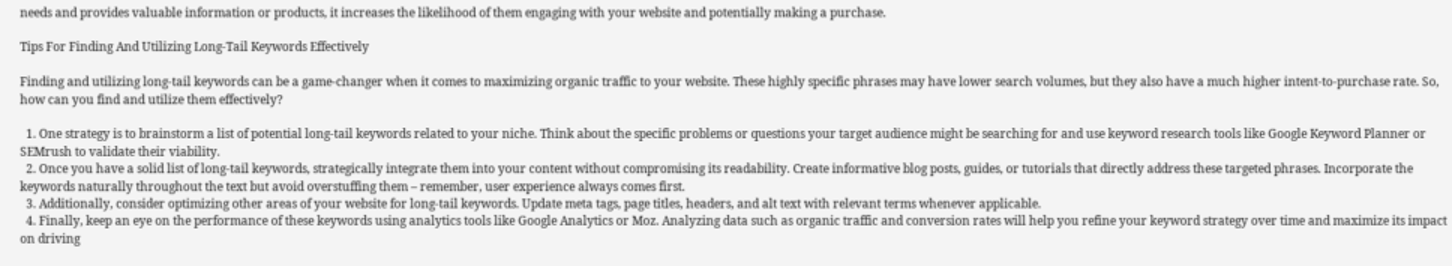needs and provides valuable information or products, it increases the likelihood of them engaging with your website and potentially making a purchase.

Tips For Finding And Utilizing Long-Tail Keywords Effectively

Finding and utilizing long-tail keywords can be a game-changer when it comes to maximizing organic traffic to your website. These highly specific phrases may have lower search volumes, but they also have a much higher intent-to-purchase rate. So, how can you find and utilize them effectively?

  1. One strategy is to brainstorm a list of potential long-tail keywords related to your niche. Think about the specific problems or questions your target audience might be searching for and use keyword research tools like Google Keyword Planner or SEMrush to validate their viability.
  2. Once you have a solid list of long-tail keywords, strategically integrate them into your content without compromising its readability. Create informative blog posts, guides, or tutorials that directly address these targeted phrases. Incorporate the keywords naturally throughout the text but avoid overstuffing them – remember, user experience always comes first.
  3. Additionally, consider optimizing other areas of your website for long-tail keywords. Update meta tags, page titles, headers, and alt text with relevant terms whenever applicable.
  4. Finally, keep an eye on the performance of these keywords using analytics tools like Google Analytics or Moz. Analyzing data such as organic traffic and conversion rates will help you refine your keyword strategy over time and maximize its impact on driving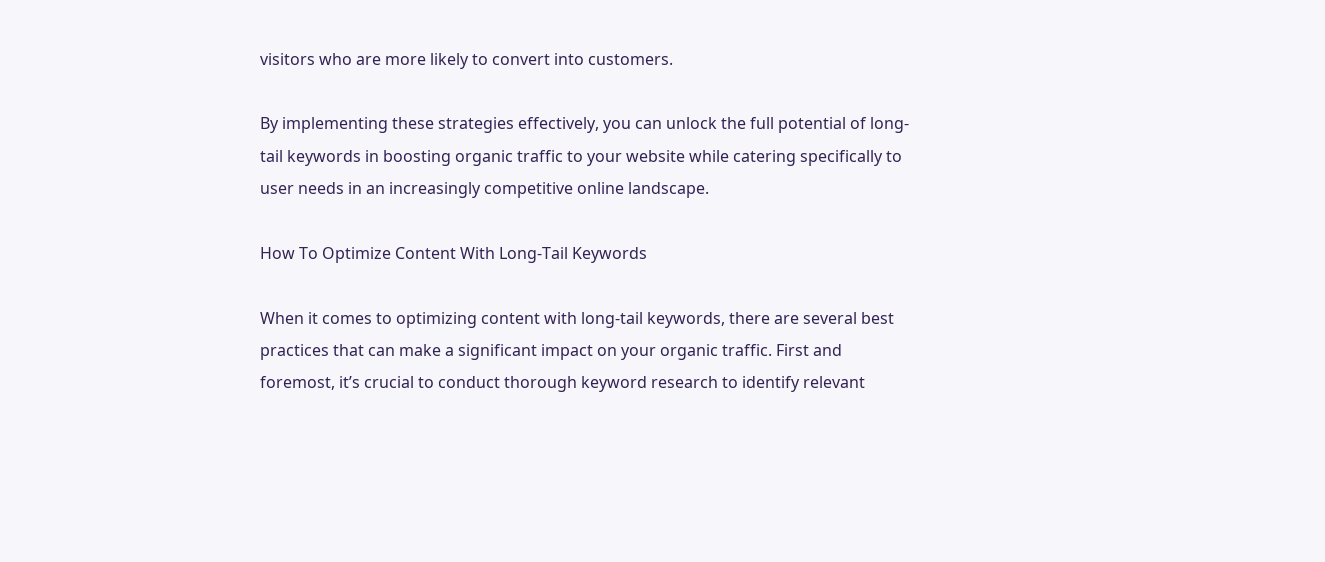visitors who are more likely to convert into customers.

By implementing these strategies effectively, you can unlock the full potential of long-tail keywords in boosting organic traffic to your website while catering specifically to user needs in an increasingly competitive online landscape.

How To Optimize Content With Long-Tail Keywords

When it comes to optimizing content with long-tail keywords, there are several best practices that can make a significant impact on your organic traffic. First and foremost, it’s crucial to conduct thorough keyword research to identify relevant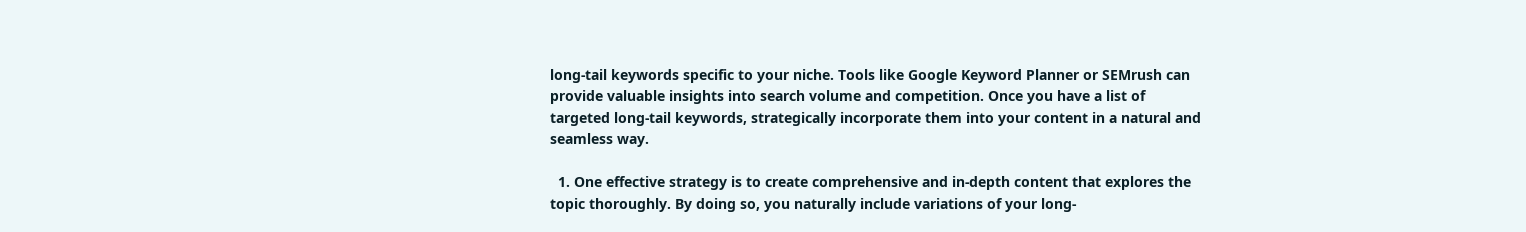long-tail keywords specific to your niche. Tools like Google Keyword Planner or SEMrush can provide valuable insights into search volume and competition. Once you have a list of targeted long-tail keywords, strategically incorporate them into your content in a natural and seamless way.

  1. One effective strategy is to create comprehensive and in-depth content that explores the topic thoroughly. By doing so, you naturally include variations of your long-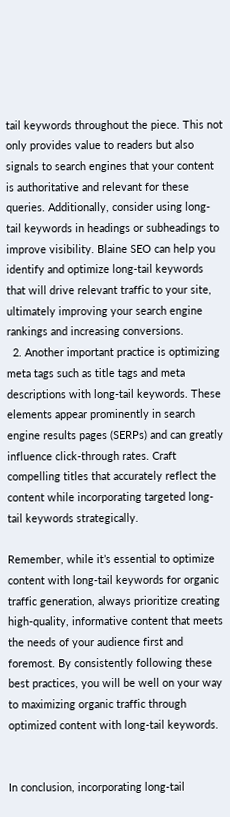tail keywords throughout the piece. This not only provides value to readers but also signals to search engines that your content is authoritative and relevant for these queries. Additionally, consider using long-tail keywords in headings or subheadings to improve visibility. Blaine SEO can help you identify and optimize long-tail keywords that will drive relevant traffic to your site, ultimately improving your search engine rankings and increasing conversions.
  2. Another important practice is optimizing meta tags such as title tags and meta descriptions with long-tail keywords. These elements appear prominently in search engine results pages (SERPs) and can greatly influence click-through rates. Craft compelling titles that accurately reflect the content while incorporating targeted long-tail keywords strategically.

Remember, while it’s essential to optimize content with long-tail keywords for organic traffic generation, always prioritize creating high-quality, informative content that meets the needs of your audience first and foremost. By consistently following these best practices, you will be well on your way to maximizing organic traffic through optimized content with long-tail keywords.


In conclusion, incorporating long-tail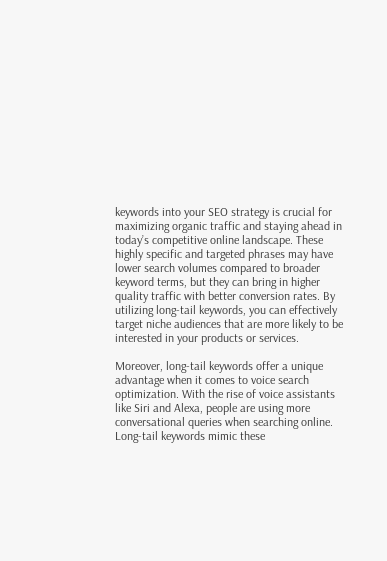keywords into your SEO strategy is crucial for maximizing organic traffic and staying ahead in today’s competitive online landscape. These highly specific and targeted phrases may have lower search volumes compared to broader keyword terms, but they can bring in higher quality traffic with better conversion rates. By utilizing long-tail keywords, you can effectively target niche audiences that are more likely to be interested in your products or services.

Moreover, long-tail keywords offer a unique advantage when it comes to voice search optimization. With the rise of voice assistants like Siri and Alexa, people are using more conversational queries when searching online. Long-tail keywords mimic these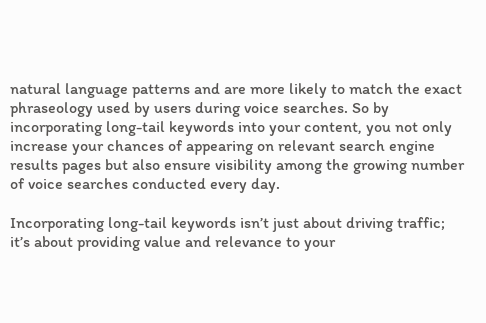natural language patterns and are more likely to match the exact phraseology used by users during voice searches. So by incorporating long-tail keywords into your content, you not only increase your chances of appearing on relevant search engine results pages but also ensure visibility among the growing number of voice searches conducted every day.

Incorporating long-tail keywords isn’t just about driving traffic; it’s about providing value and relevance to your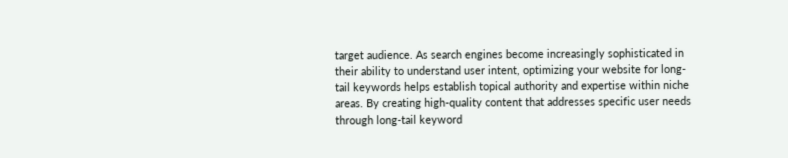target audience. As search engines become increasingly sophisticated in their ability to understand user intent, optimizing your website for long-tail keywords helps establish topical authority and expertise within niche areas. By creating high-quality content that addresses specific user needs through long-tail keyword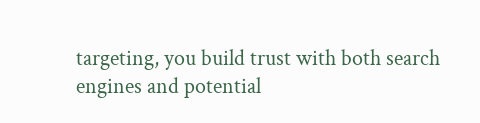targeting, you build trust with both search engines and potential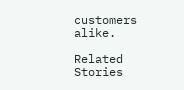customers alike.

Related Stories